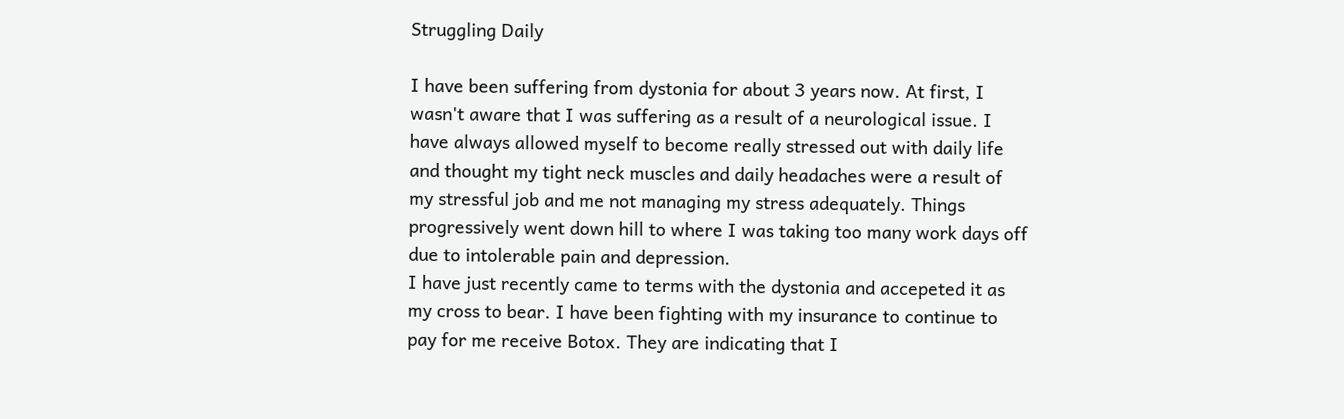Struggling Daily

I have been suffering from dystonia for about 3 years now. At first, I wasn't aware that I was suffering as a result of a neurological issue. I have always allowed myself to become really stressed out with daily life and thought my tight neck muscles and daily headaches were a result of my stressful job and me not managing my stress adequately. Things progressively went down hill to where I was taking too many work days off due to intolerable pain and depression.
I have just recently came to terms with the dystonia and accepeted it as my cross to bear. I have been fighting with my insurance to continue to pay for me receive Botox. They are indicating that I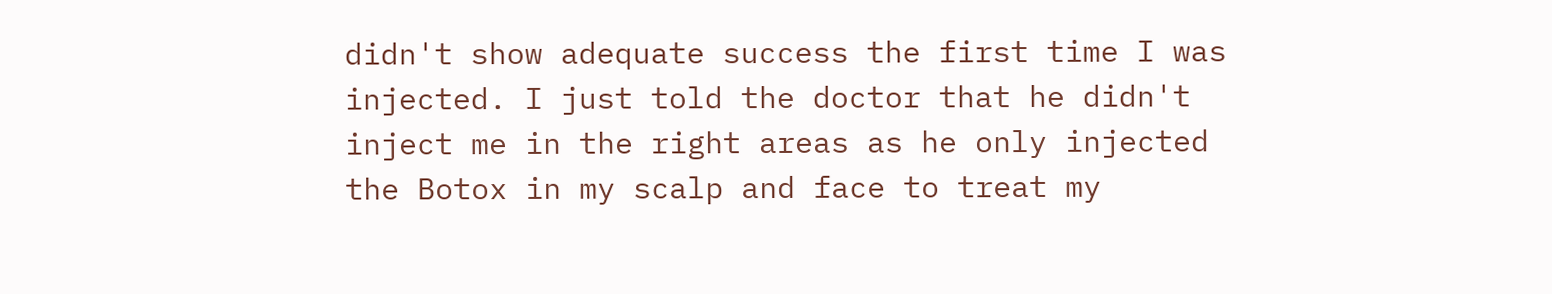didn't show adequate success the first time I was injected. I just told the doctor that he didn't inject me in the right areas as he only injected the Botox in my scalp and face to treat my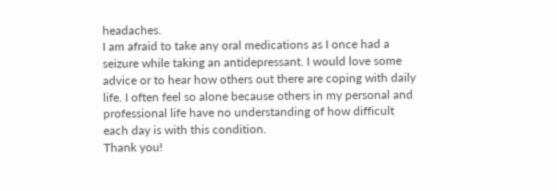headaches.
I am afraid to take any oral medications as I once had a seizure while taking an antidepressant. I would love some advice or to hear how others out there are coping with daily life. I often feel so alone because others in my personal and professional life have no understanding of how difficult each day is with this condition.
Thank you!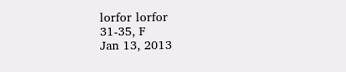lorfor lorfor
31-35, F
Jan 13, 2013